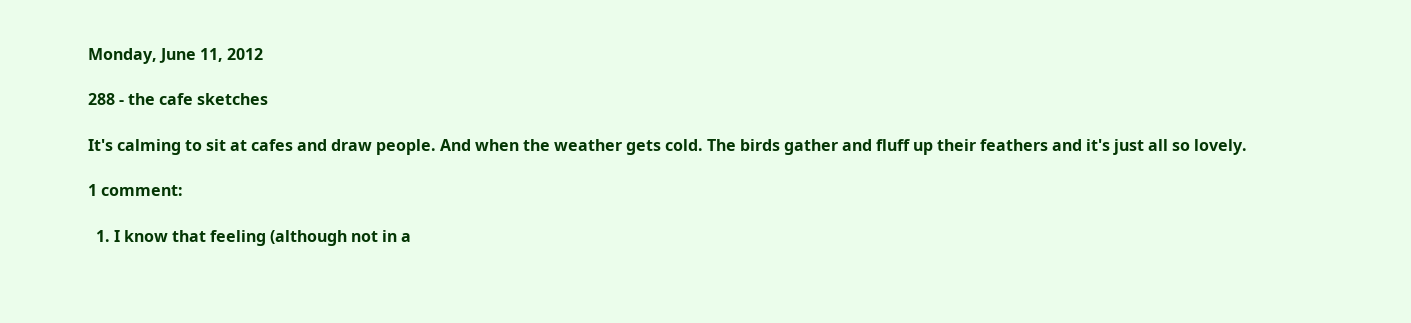Monday, June 11, 2012

288 - the cafe sketches

It's calming to sit at cafes and draw people. And when the weather gets cold. The birds gather and fluff up their feathers and it's just all so lovely.

1 comment:

  1. I know that feeling (although not in a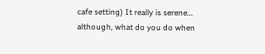cafe setting) It really is serene... although, what do you do when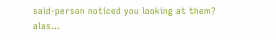said-person noticed you looking at them? alas...